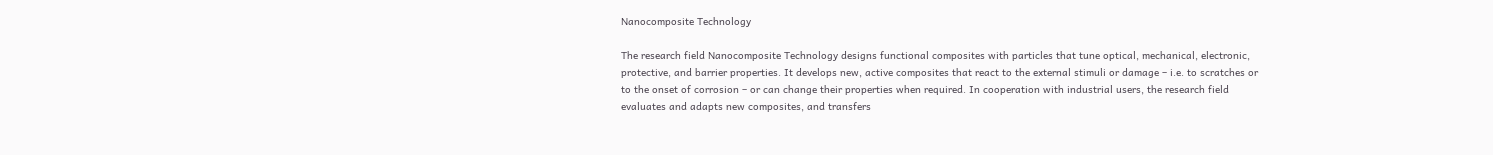Nanocomposite Technology

The research field Nanocomposite Technology designs functional composites with particles that tune optical, mechanical, electronic, protective, and barrier properties. It develops new, active composites that react to the external stimuli or damage – i.e. to scratches or to the onset of corrosion – or can change their properties when required. In cooperation with industrial users, the research field evaluates and adapts new composites, and transfers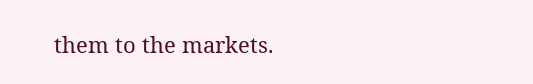them to the markets.